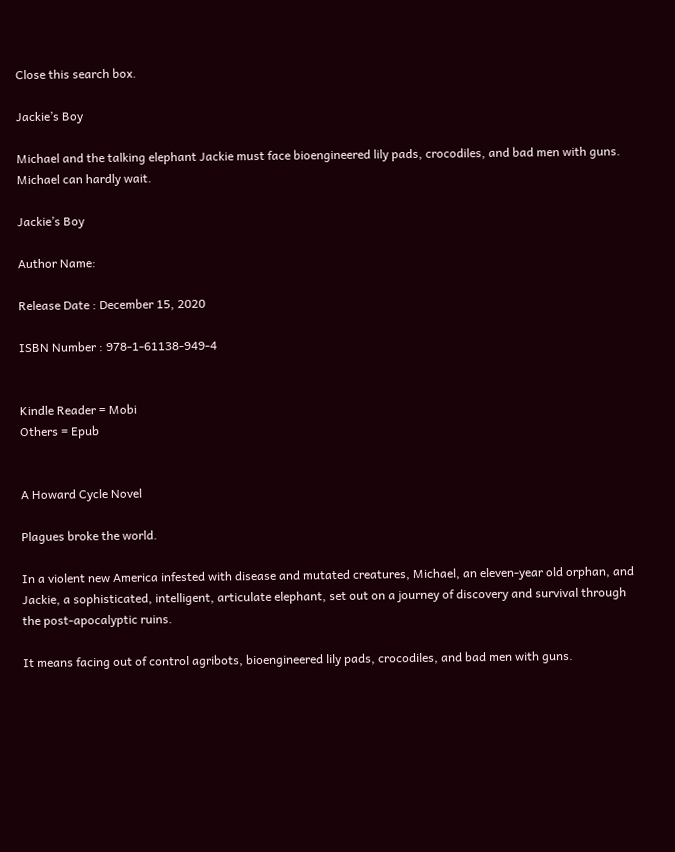Close this search box.

Jackie’s Boy

Michael and the talking elephant Jackie must face bioengineered lily pads, crocodiles, and bad men with guns. Michael can hardly wait.

Jackie’s Boy

Author Name:

Release Date : December 15, 2020

ISBN Number : 978-1-61138-949-4


Kindle Reader = Mobi
Others = Epub


A Howard Cycle Novel

Plagues broke the world.

In a violent new America infested with disease and mutated creatures, Michael, an eleven-year old orphan, and Jackie, a sophisticated, intelligent, articulate elephant, set out on a journey of discovery and survival through the post-apocalyptic ruins.

It means facing out of control agribots, bioengineered lily pads, crocodiles, and bad men with guns.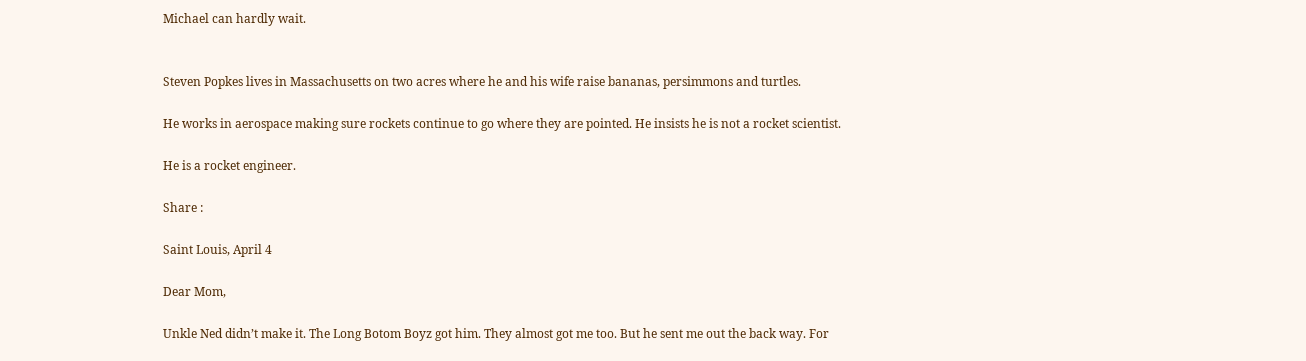Michael can hardly wait.


Steven Popkes lives in Massachusetts on two acres where he and his wife raise bananas, persimmons and turtles.

He works in aerospace making sure rockets continue to go where they are pointed. He insists he is not a rocket scientist.

He is a rocket engineer.

Share :

Saint Louis, April 4

Dear Mom,

Unkle Ned didn’t make it. The Long Botom Boyz got him. They almost got me too. But he sent me out the back way. For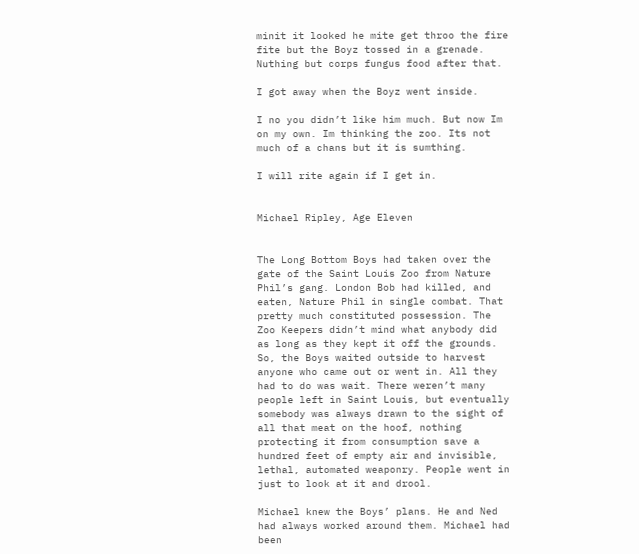minit it looked he mite get throo the fire fite but the Boyz tossed in a grenade. Nuthing but corps fungus food after that.

I got away when the Boyz went inside.

I no you didn’t like him much. But now Im on my own. Im thinking the zoo. Its not much of a chans but it is sumthing.

I will rite again if I get in.


Michael Ripley, Age Eleven


The Long Bottom Boys had taken over the gate of the Saint Louis Zoo from Nature Phil’s gang. London Bob had killed, and eaten, Nature Phil in single combat. That pretty much constituted possession. The Zoo Keepers didn’t mind what anybody did as long as they kept it off the grounds. So, the Boys waited outside to harvest anyone who came out or went in. All they had to do was wait. There weren’t many people left in Saint Louis, but eventually somebody was always drawn to the sight of all that meat on the hoof, nothing protecting it from consumption save a hundred feet of empty air and invisible, lethal, automated weaponry. People went in just to look at it and drool.

Michael knew the Boys’ plans. He and Ned had always worked around them. Michael had been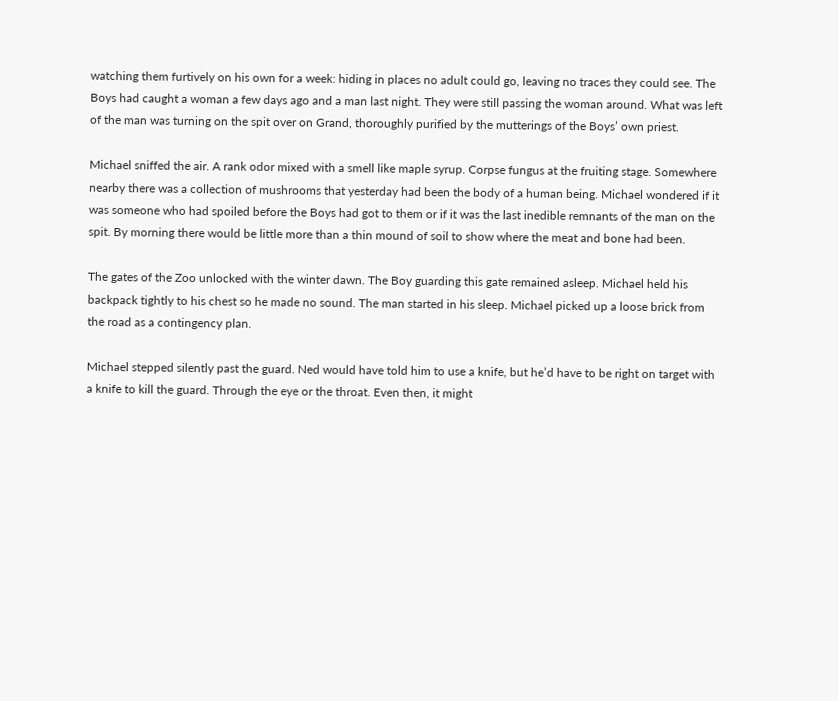watching them furtively on his own for a week: hiding in places no adult could go, leaving no traces they could see. The Boys had caught a woman a few days ago and a man last night. They were still passing the woman around. What was left of the man was turning on the spit over on Grand, thoroughly purified by the mutterings of the Boys’ own priest.

Michael sniffed the air. A rank odor mixed with a smell like maple syrup. Corpse fungus at the fruiting stage. Somewhere nearby there was a collection of mushrooms that yesterday had been the body of a human being. Michael wondered if it was someone who had spoiled before the Boys had got to them or if it was the last inedible remnants of the man on the spit. By morning there would be little more than a thin mound of soil to show where the meat and bone had been.

The gates of the Zoo unlocked with the winter dawn. The Boy guarding this gate remained asleep. Michael held his backpack tightly to his chest so he made no sound. The man started in his sleep. Michael picked up a loose brick from the road as a contingency plan.

Michael stepped silently past the guard. Ned would have told him to use a knife, but he’d have to be right on target with a knife to kill the guard. Through the eye or the throat. Even then, it might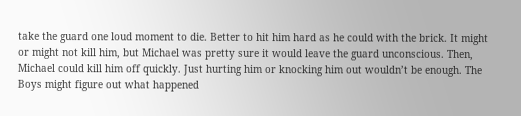take the guard one loud moment to die. Better to hit him hard as he could with the brick. It might or might not kill him, but Michael was pretty sure it would leave the guard unconscious. Then, Michael could kill him off quickly. Just hurting him or knocking him out wouldn’t be enough. The Boys might figure out what happened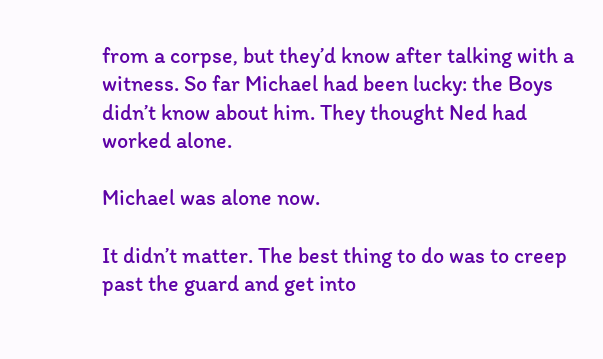from a corpse, but they’d know after talking with a witness. So far Michael had been lucky: the Boys didn’t know about him. They thought Ned had worked alone.

Michael was alone now.

It didn’t matter. The best thing to do was to creep past the guard and get into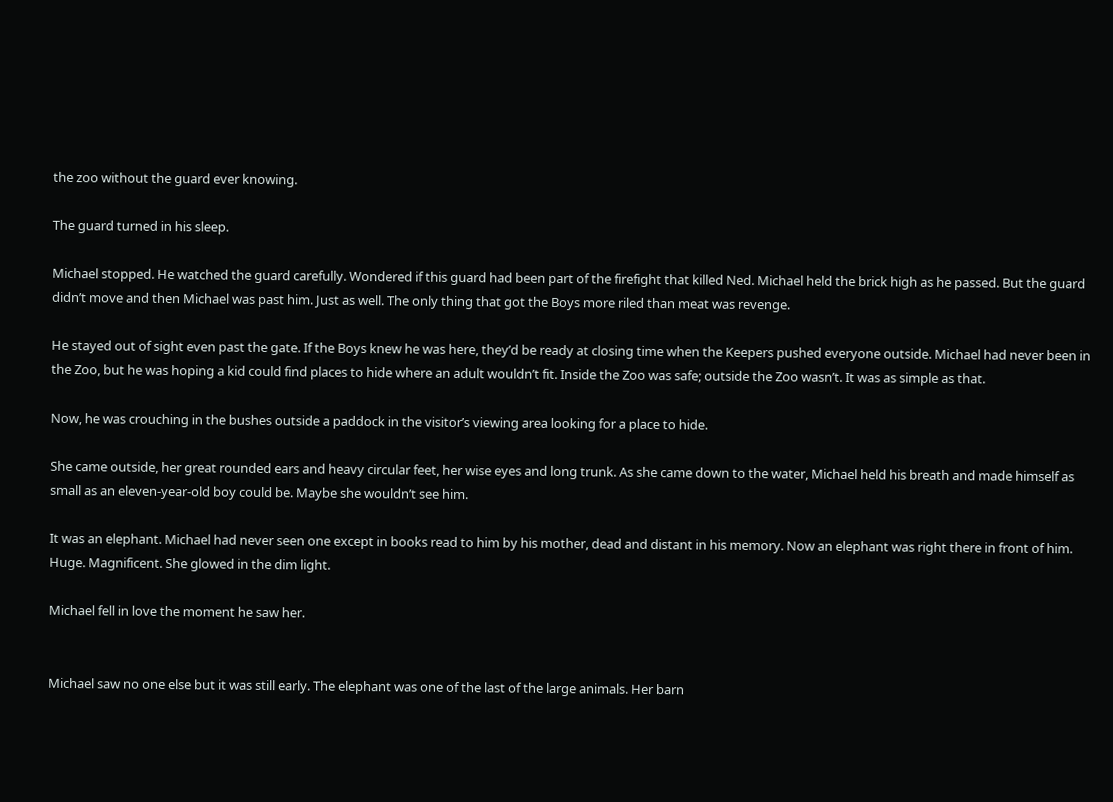the zoo without the guard ever knowing.

The guard turned in his sleep.

Michael stopped. He watched the guard carefully. Wondered if this guard had been part of the firefight that killed Ned. Michael held the brick high as he passed. But the guard didn’t move and then Michael was past him. Just as well. The only thing that got the Boys more riled than meat was revenge.

He stayed out of sight even past the gate. If the Boys knew he was here, they’d be ready at closing time when the Keepers pushed everyone outside. Michael had never been in the Zoo, but he was hoping a kid could find places to hide where an adult wouldn’t fit. Inside the Zoo was safe; outside the Zoo wasn’t. It was as simple as that.

Now, he was crouching in the bushes outside a paddock in the visitor’s viewing area looking for a place to hide.

She came outside, her great rounded ears and heavy circular feet, her wise eyes and long trunk. As she came down to the water, Michael held his breath and made himself as small as an eleven-year-old boy could be. Maybe she wouldn’t see him.

It was an elephant. Michael had never seen one except in books read to him by his mother, dead and distant in his memory. Now an elephant was right there in front of him. Huge. Magnificent. She glowed in the dim light.

Michael fell in love the moment he saw her.


Michael saw no one else but it was still early. The elephant was one of the last of the large animals. Her barn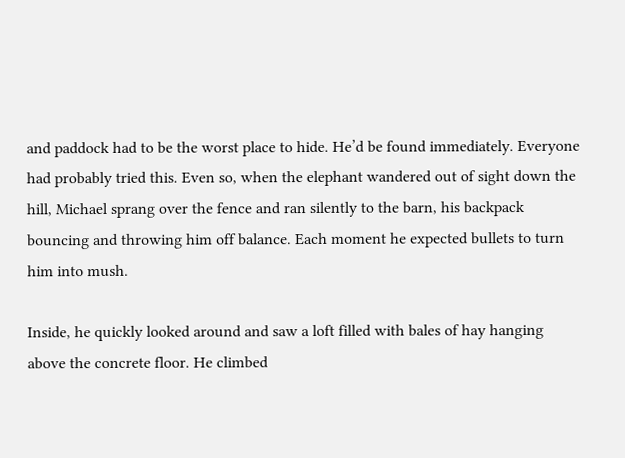and paddock had to be the worst place to hide. He’d be found immediately. Everyone had probably tried this. Even so, when the elephant wandered out of sight down the hill, Michael sprang over the fence and ran silently to the barn, his backpack bouncing and throwing him off balance. Each moment he expected bullets to turn him into mush.

Inside, he quickly looked around and saw a loft filled with bales of hay hanging above the concrete floor. He climbed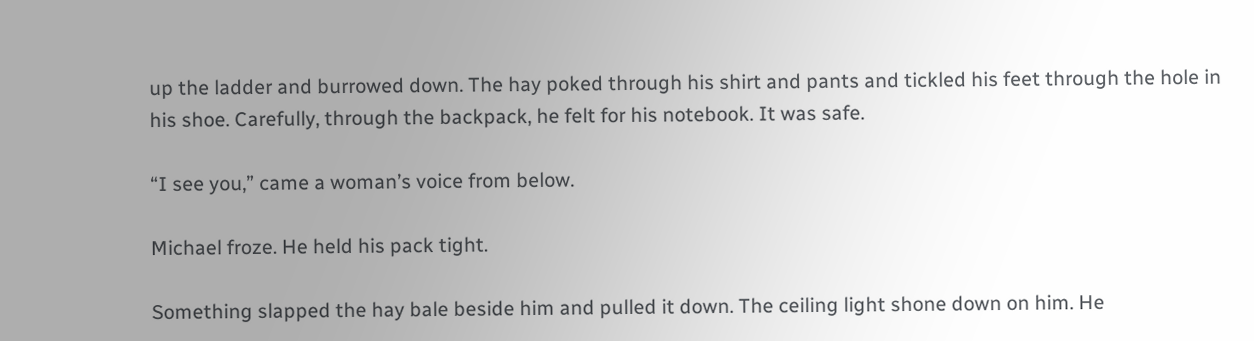up the ladder and burrowed down. The hay poked through his shirt and pants and tickled his feet through the hole in his shoe. Carefully, through the backpack, he felt for his notebook. It was safe.

“I see you,” came a woman’s voice from below.

Michael froze. He held his pack tight.

Something slapped the hay bale beside him and pulled it down. The ceiling light shone down on him. He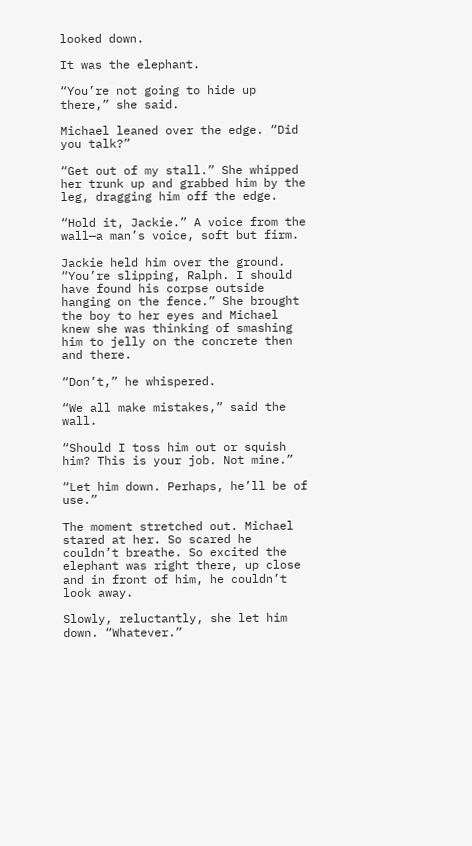looked down.

It was the elephant.

“You’re not going to hide up there,” she said.

Michael leaned over the edge. “Did you talk?”

“Get out of my stall.” She whipped her trunk up and grabbed him by the leg, dragging him off the edge.

“Hold it, Jackie.” A voice from the wall—a man’s voice, soft but firm.

Jackie held him over the ground. “You’re slipping, Ralph. I should have found his corpse outside hanging on the fence.” She brought the boy to her eyes and Michael knew she was thinking of smashing him to jelly on the concrete then and there.

“Don’t,” he whispered.

“We all make mistakes,” said the wall.

“Should I toss him out or squish him? This is your job. Not mine.”

“Let him down. Perhaps, he’ll be of use.”

The moment stretched out. Michael stared at her. So scared he couldn’t breathe. So excited the elephant was right there, up close and in front of him, he couldn’t look away.

Slowly, reluctantly, she let him down. “Whatever.”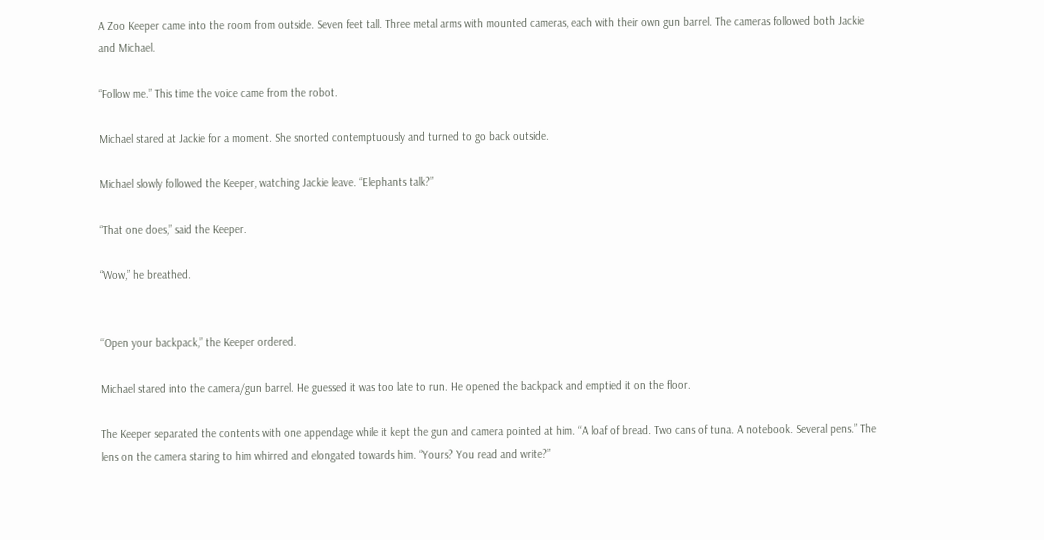A Zoo Keeper came into the room from outside. Seven feet tall. Three metal arms with mounted cameras, each with their own gun barrel. The cameras followed both Jackie and Michael.

“Follow me.” This time the voice came from the robot.

Michael stared at Jackie for a moment. She snorted contemptuously and turned to go back outside.

Michael slowly followed the Keeper, watching Jackie leave. “Elephants talk?”

“That one does,” said the Keeper.

“Wow,” he breathed.


‘‘Open your backpack,” the Keeper ordered.

Michael stared into the camera/gun barrel. He guessed it was too late to run. He opened the backpack and emptied it on the floor.

The Keeper separated the contents with one appendage while it kept the gun and camera pointed at him. ‘‘A loaf of bread. Two cans of tuna. A notebook. Several pens.” The lens on the camera staring to him whirred and elongated towards him. “Yours? You read and write?”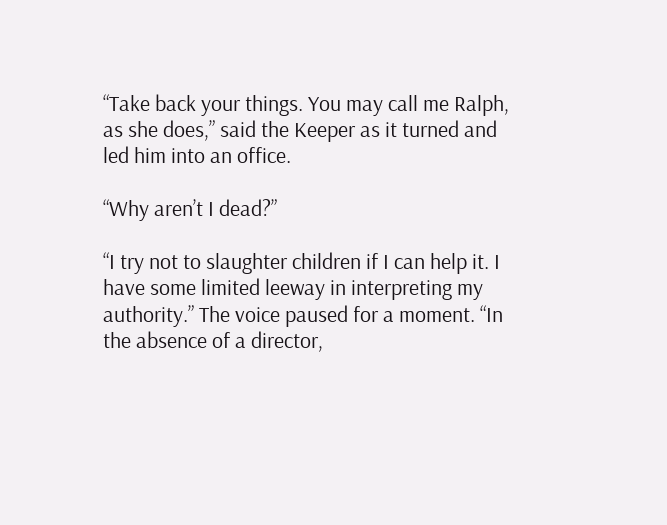“Take back your things. You may call me Ralph, as she does,” said the Keeper as it turned and led him into an office.

“Why aren’t I dead?”

“I try not to slaughter children if I can help it. I have some limited leeway in interpreting my authority.” The voice paused for a moment. “In the absence of a director,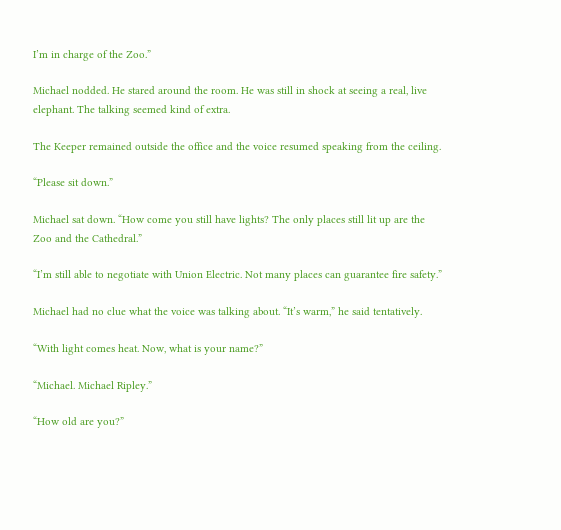I’m in charge of the Zoo.”

Michael nodded. He stared around the room. He was still in shock at seeing a real, live elephant. The talking seemed kind of extra.

The Keeper remained outside the office and the voice resumed speaking from the ceiling.

“Please sit down.”

Michael sat down. “How come you still have lights? The only places still lit up are the Zoo and the Cathedral.”

“I’m still able to negotiate with Union Electric. Not many places can guarantee fire safety.”

Michael had no clue what the voice was talking about. “It’s warm,” he said tentatively.

“With light comes heat. Now, what is your name?”

“Michael. Michael Ripley.”

“How old are you?”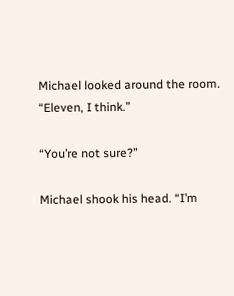Michael looked around the room. “Eleven, I think.”

“You’re not sure?”

Michael shook his head. “I’m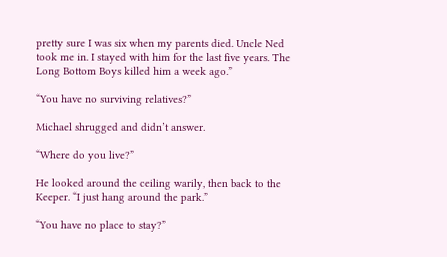pretty sure I was six when my parents died. Uncle Ned took me in. I stayed with him for the last five years. The Long Bottom Boys killed him a week ago.”

“You have no surviving relatives?”

Michael shrugged and didn’t answer.

“Where do you live?”

He looked around the ceiling warily, then back to the Keeper. “I just hang around the park.”

“You have no place to stay?”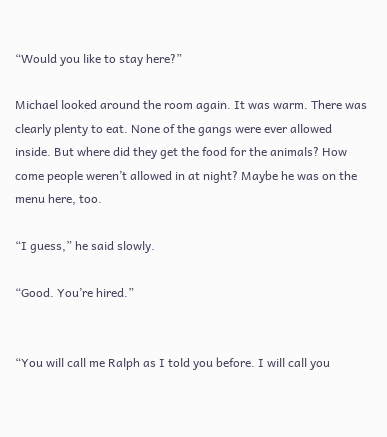“Would you like to stay here?”

Michael looked around the room again. It was warm. There was clearly plenty to eat. None of the gangs were ever allowed inside. But where did they get the food for the animals? How come people weren’t allowed in at night? Maybe he was on the menu here, too.

“I guess,” he said slowly.

“Good. You’re hired.”


“You will call me Ralph as I told you before. I will call you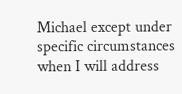Michael except under specific circumstances when I will address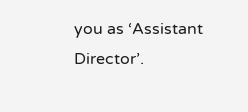you as ‘Assistant Director’.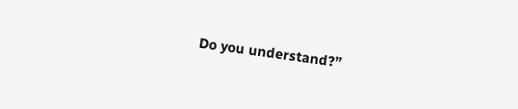Do you understand?”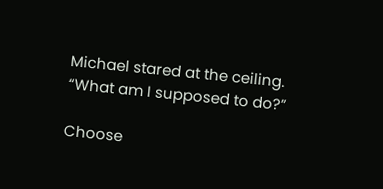Michael stared at the ceiling. “What am I supposed to do?”

Choose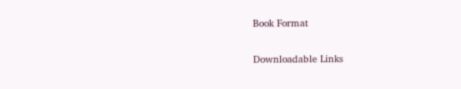Book Format


Downloadable Links